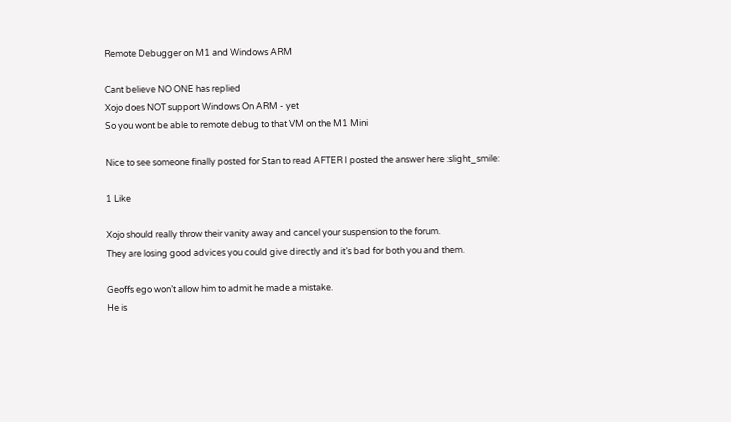Remote Debugger on M1 and Windows ARM

Cant believe NO ONE has replied
Xojo does NOT support Windows On ARM - yet
So you wont be able to remote debug to that VM on the M1 Mini

Nice to see someone finally posted for Stan to read AFTER I posted the answer here :slight_smile:

1 Like

Xojo should really throw their vanity away and cancel your suspension to the forum.
They are losing good advices you could give directly and it’s bad for both you and them.

Geoffs ego won’t allow him to admit he made a mistake.
He is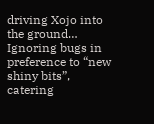driving Xojo into the ground… Ignoring bugs in preference to “new shiny bits”, catering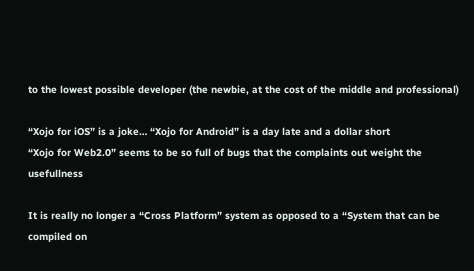to the lowest possible developer (the newbie, at the cost of the middle and professional)

“Xojo for iOS” is a joke… “Xojo for Android” is a day late and a dollar short
“Xojo for Web2.0” seems to be so full of bugs that the complaints out weight the usefullness

It is really no longer a “Cross Platform” system as opposed to a “System that can be compiled on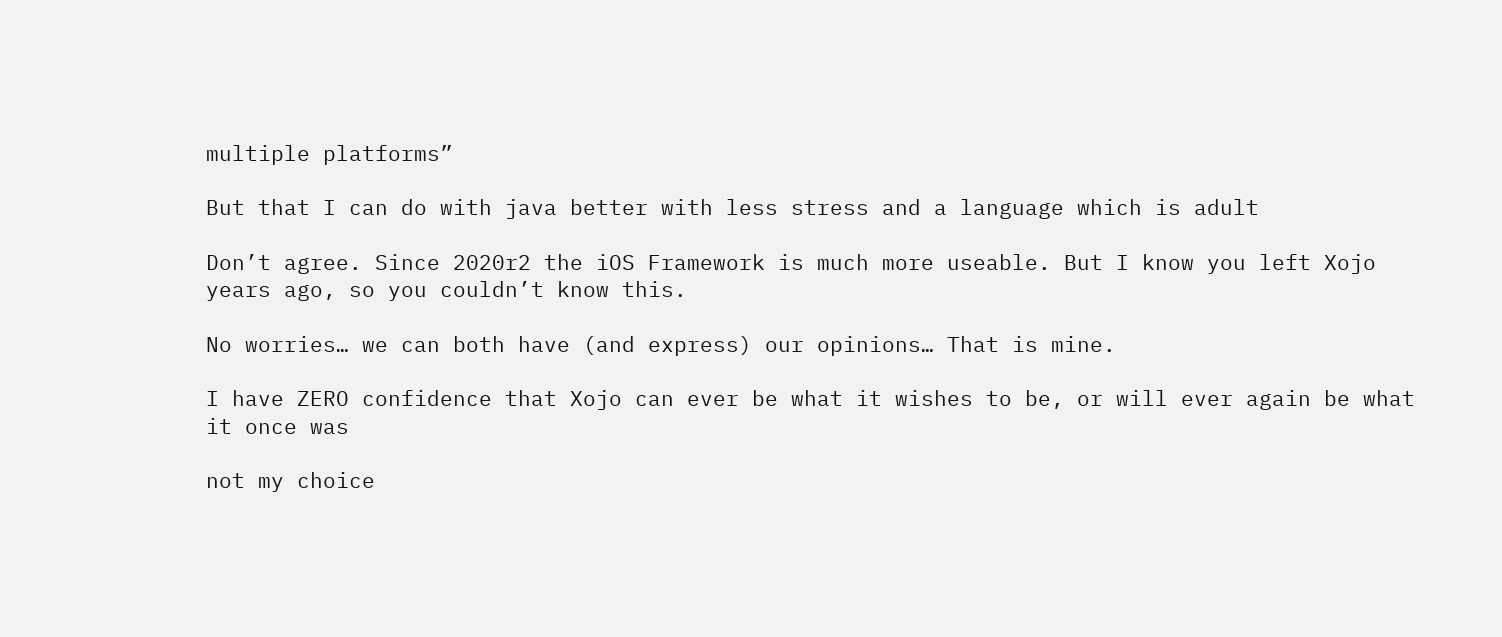multiple platforms”

But that I can do with java better with less stress and a language which is adult

Don’t agree. Since 2020r2 the iOS Framework is much more useable. But I know you left Xojo years ago, so you couldn’t know this.

No worries… we can both have (and express) our opinions… That is mine.

I have ZERO confidence that Xojo can ever be what it wishes to be, or will ever again be what it once was

not my choice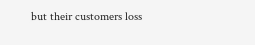but their customers loss